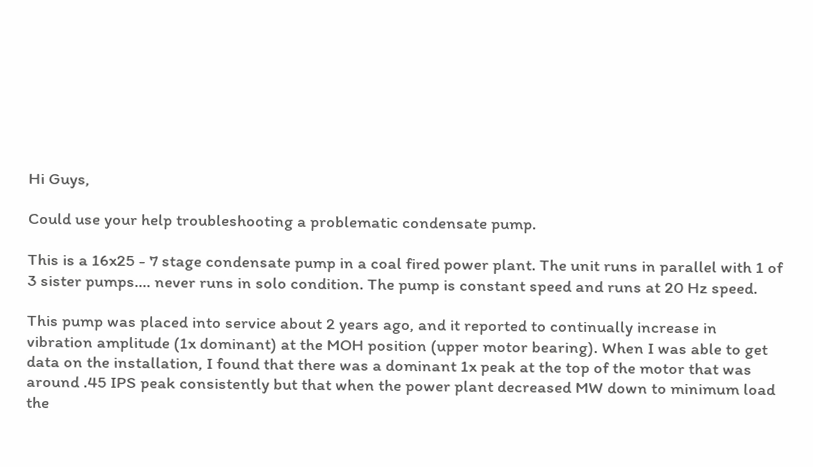Hi Guys,

Could use your help troubleshooting a problematic condensate pump.

This is a 16x25 - 7 stage condensate pump in a coal fired power plant. The unit runs in parallel with 1 of 3 sister pumps.... never runs in solo condition. The pump is constant speed and runs at 20 Hz speed.

This pump was placed into service about 2 years ago, and it reported to continually increase in vibration amplitude (1x dominant) at the MOH position (upper motor bearing). When I was able to get data on the installation, I found that there was a dominant 1x peak at the top of the motor that was around .45 IPS peak consistently but that when the power plant decreased MW down to minimum load the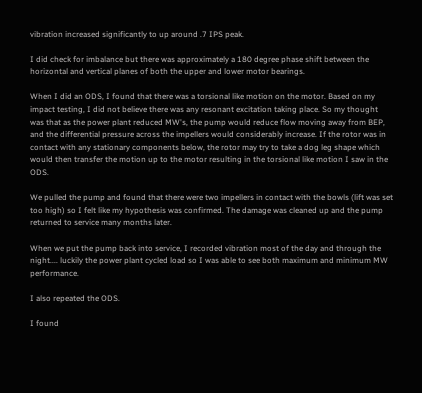vibration increased significantly to up around .7 IPS peak.

I did check for imbalance but there was approximately a 180 degree phase shift between the horizontal and vertical planes of both the upper and lower motor bearings.

When I did an ODS, I found that there was a torsional like motion on the motor. Based on my impact testing, I did not believe there was any resonant excitation taking place. So my thought was that as the power plant reduced MW's, the pump would reduce flow moving away from BEP, and the differential pressure across the impellers would considerably increase. If the rotor was in contact with any stationary components below, the rotor may try to take a dog leg shape which would then transfer the motion up to the motor resulting in the torsional like motion I saw in the ODS.

We pulled the pump and found that there were two impellers in contact with the bowls (lift was set too high) so I felt like my hypothesis was confirmed. The damage was cleaned up and the pump returned to service many months later.

When we put the pump back into service, I recorded vibration most of the day and through the night.... luckily the power plant cycled load so I was able to see both maximum and minimum MW performance.

I also repeated the ODS.

I found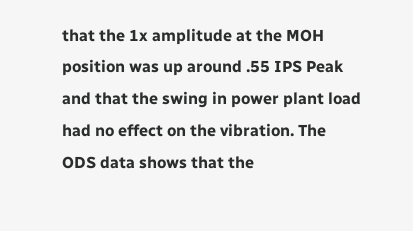that the 1x amplitude at the MOH position was up around .55 IPS Peak and that the swing in power plant load had no effect on the vibration. The ODS data shows that the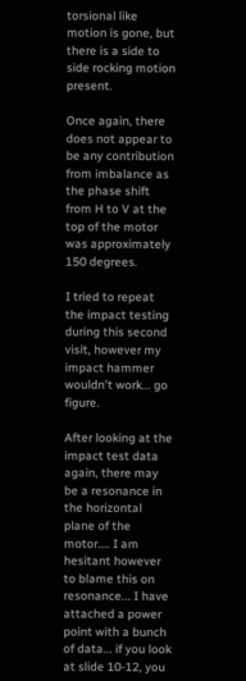torsional like motion is gone, but there is a side to side rocking motion present.

Once again, there does not appear to be any contribution from imbalance as the phase shift from H to V at the top of the motor was approximately 150 degrees.

I tried to repeat the impact testing during this second visit, however my impact hammer wouldn't work... go figure.

After looking at the impact test data again, there may be a resonance in the horizontal plane of the motor.... I am hesitant however to blame this on resonance... I have attached a power point with a bunch of data... if you look at slide 10-12, you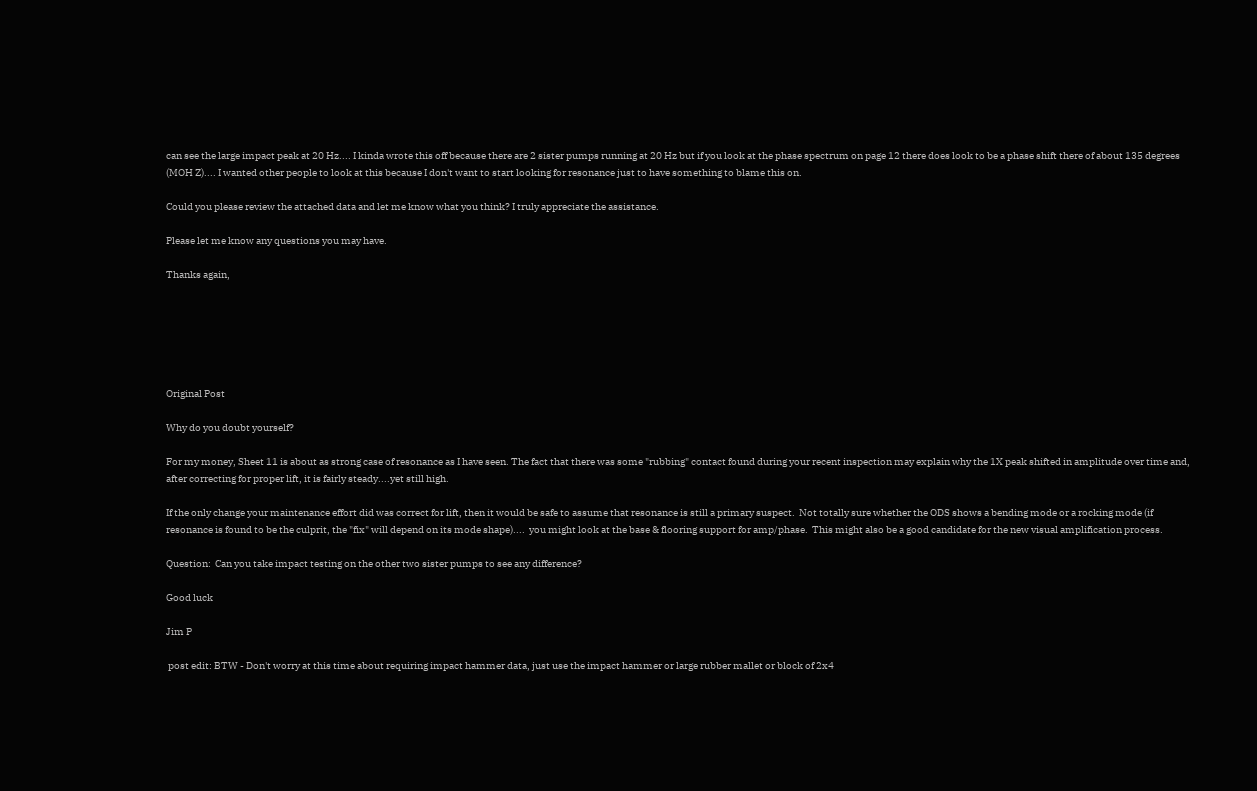can see the large impact peak at 20 Hz.... I kinda wrote this off because there are 2 sister pumps running at 20 Hz but if you look at the phase spectrum on page 12 there does look to be a phase shift there of about 135 degrees (MOH Z).... I wanted other people to look at this because I don't want to start looking for resonance just to have something to blame this on.

Could you please review the attached data and let me know what you think? I truly appreciate the assistance.

Please let me know any questions you may have.

Thanks again,






Original Post

Why do you doubt yourself?

For my money, Sheet 11 is about as strong case of resonance as I have seen. The fact that there was some "rubbing" contact found during your recent inspection may explain why the 1X peak shifted in amplitude over time and, after correcting for proper lift, it is fairly steady....yet still high.

If the only change your maintenance effort did was correct for lift, then it would be safe to assume that resonance is still a primary suspect.  Not totally sure whether the ODS shows a bending mode or a rocking mode (if resonance is found to be the culprit, the "fix" will depend on its mode shape)....  you might look at the base & flooring support for amp/phase.  This might also be a good candidate for the new visual amplification process.

Question:  Can you take impact testing on the other two sister pumps to see any difference?

Good luck

Jim P

 post edit: BTW - Don't worry at this time about requiring impact hammer data, just use the impact hammer or large rubber mallet or block of 2x4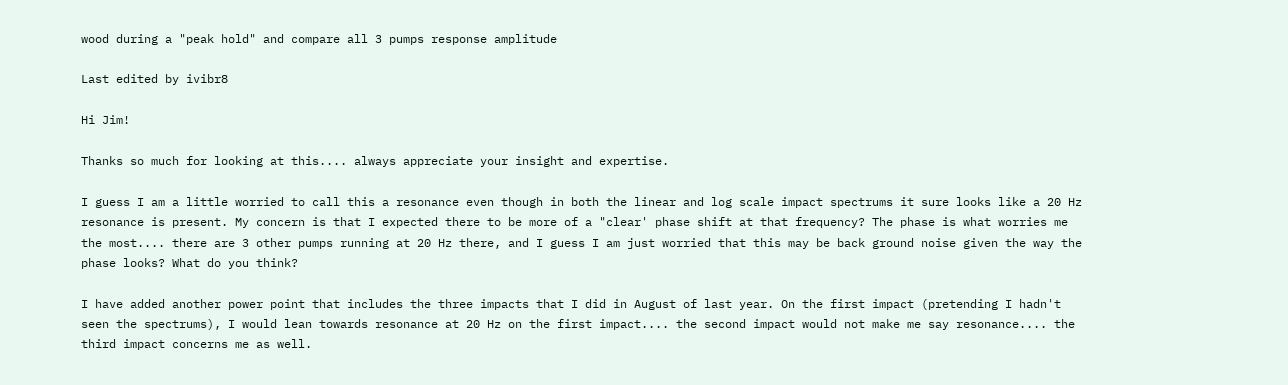wood during a "peak hold" and compare all 3 pumps response amplitude

Last edited by ivibr8

Hi Jim!

Thanks so much for looking at this.... always appreciate your insight and expertise.

I guess I am a little worried to call this a resonance even though in both the linear and log scale impact spectrums it sure looks like a 20 Hz resonance is present. My concern is that I expected there to be more of a "clear' phase shift at that frequency? The phase is what worries me the most.... there are 3 other pumps running at 20 Hz there, and I guess I am just worried that this may be back ground noise given the way the phase looks? What do you think?

I have added another power point that includes the three impacts that I did in August of last year. On the first impact (pretending I hadn't seen the spectrums), I would lean towards resonance at 20 Hz on the first impact.... the second impact would not make me say resonance.... the third impact concerns me as well.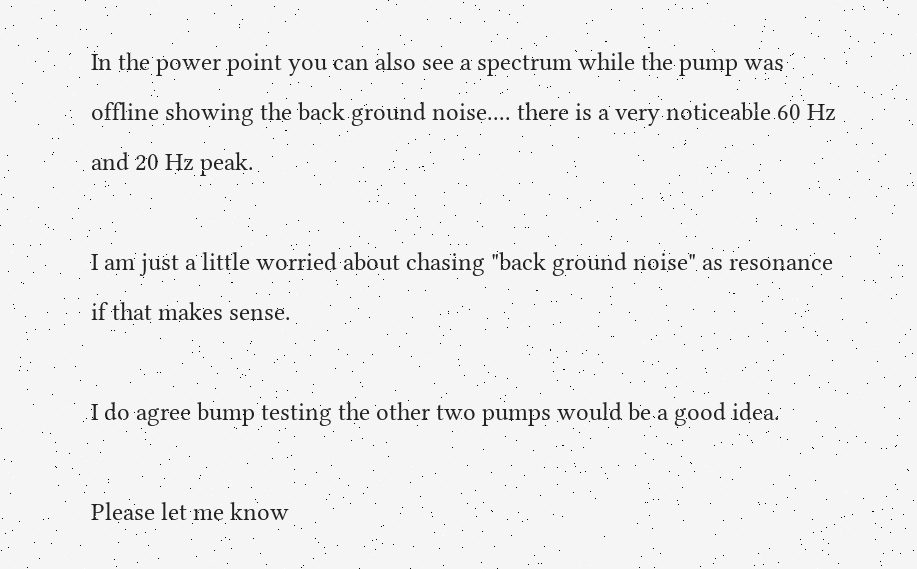In the power point you can also see a spectrum while the pump was offline showing the back ground noise.... there is a very noticeable 60 Hz and 20 Hz peak.

I am just a little worried about chasing "back ground noise" as resonance if that makes sense.

I do agree bump testing the other two pumps would be a good idea.

Please let me know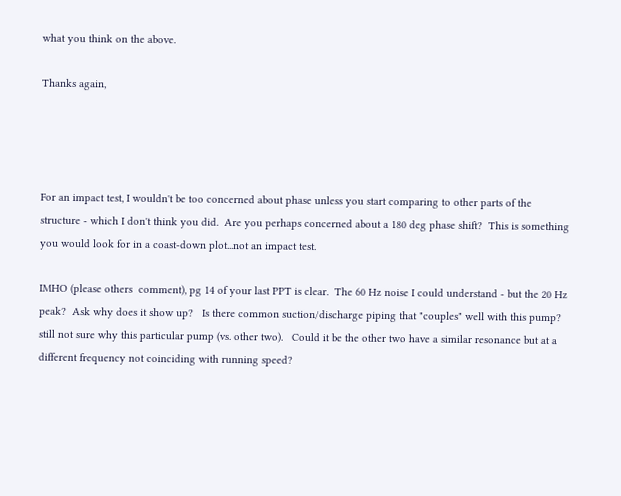what you think on the above.

Thanks again,




For an impact test, I wouldn't be too concerned about phase unless you start comparing to other parts of the structure - which I don't think you did.  Are you perhaps concerned about a 180 deg phase shift?  This is something you would look for in a coast-down plot...not an impact test.

IMHO (please others  comment), pg 14 of your last PPT is clear.  The 60 Hz noise I could understand - but the 20 Hz peak?  Ask why does it show up?   Is there common suction/discharge piping that "couples" well with this pump?  still not sure why this particular pump (vs. other two).   Could it be the other two have a similar resonance but at a different frequency not coinciding with running speed?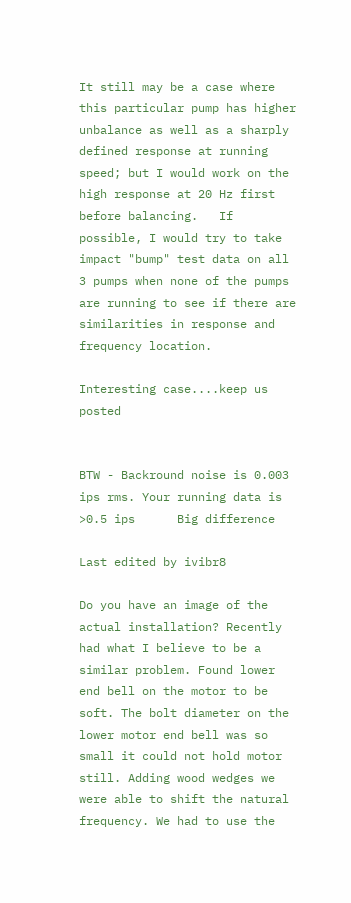It still may be a case where this particular pump has higher unbalance as well as a sharply defined response at running speed; but I would work on the high response at 20 Hz first before balancing.   If possible, I would try to take impact "bump" test data on all 3 pumps when none of the pumps are running to see if there are similarities in response and frequency location.

Interesting case....keep us posted


BTW - Backround noise is 0.003 ips rms. Your running data is >0.5 ips      Big difference

Last edited by ivibr8

Do you have an image of the actual installation? Recently had what I believe to be a similar problem. Found lower end bell on the motor to be soft. The bolt diameter on the lower motor end bell was so small it could not hold motor still. Adding wood wedges we were able to shift the natural frequency. We had to use the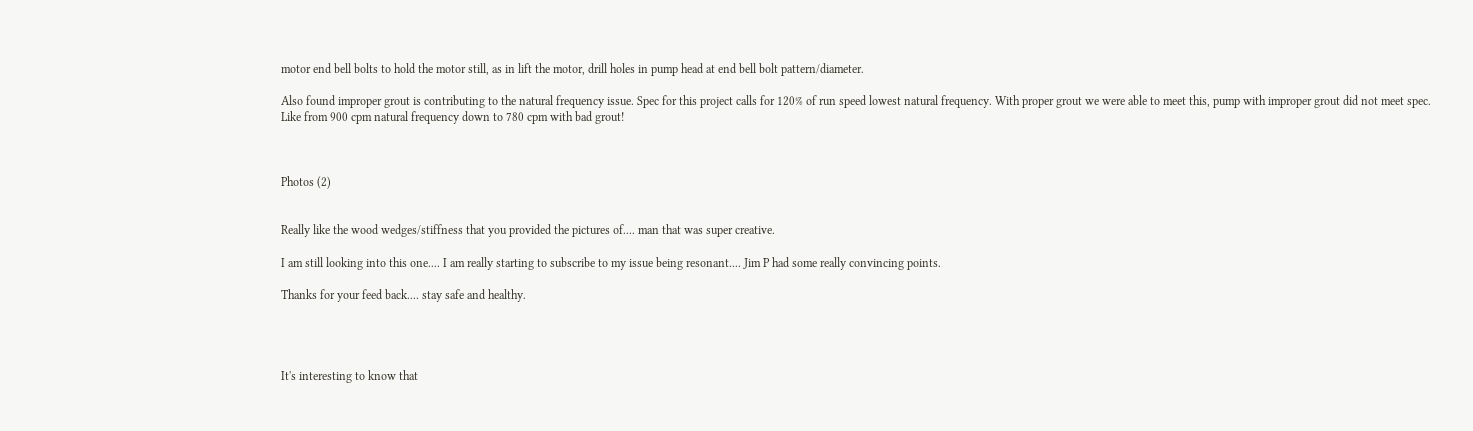motor end bell bolts to hold the motor still, as in lift the motor, drill holes in pump head at end bell bolt pattern/diameter.

Also found improper grout is contributing to the natural frequency issue. Spec for this project calls for 120% of run speed lowest natural frequency. With proper grout we were able to meet this, pump with improper grout did not meet spec. Like from 900 cpm natural frequency down to 780 cpm with bad grout!



Photos (2)


Really like the wood wedges/stiffness that you provided the pictures of.... man that was super creative.

I am still looking into this one.... I am really starting to subscribe to my issue being resonant.... Jim P had some really convincing points.

Thanks for your feed back.... stay safe and healthy.




It's interesting to know that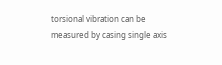torsional vibration can be measured by casing single axis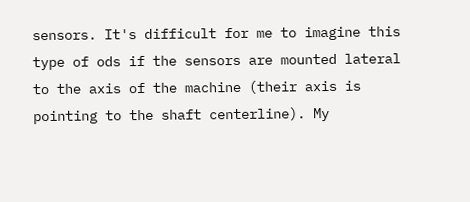sensors. It's difficult for me to imagine this type of ods if the sensors are mounted lateral to the axis of the machine (their axis is pointing to the shaft centerline). My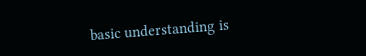basic understanding is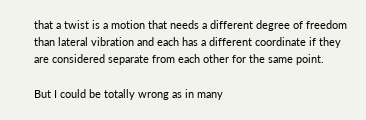that a twist is a motion that needs a different degree of freedom than lateral vibration and each has a different coordinate if they are considered separate from each other for the same point.

But I could be totally wrong as in many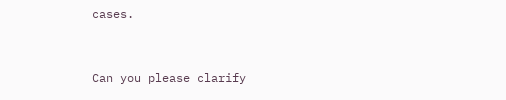cases.


Can you please clarify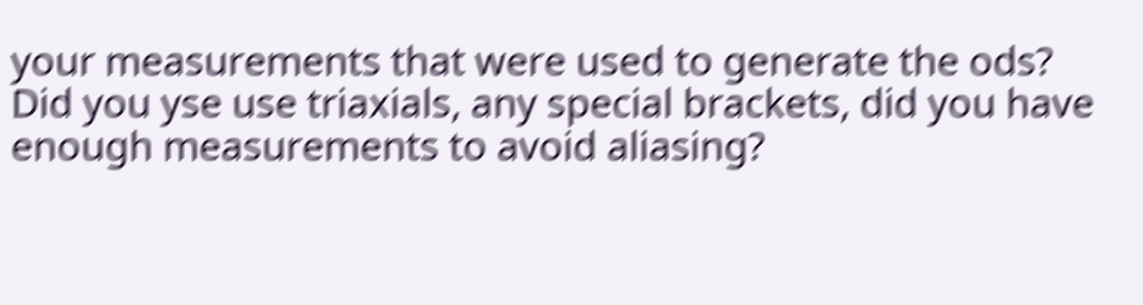your measurements that were used to generate the ods? Did you yse use triaxials, any special brackets, did you have enough measurements to avoid aliasing?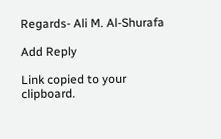Regards- Ali M. Al-Shurafa

Add Reply

Link copied to your clipboard.